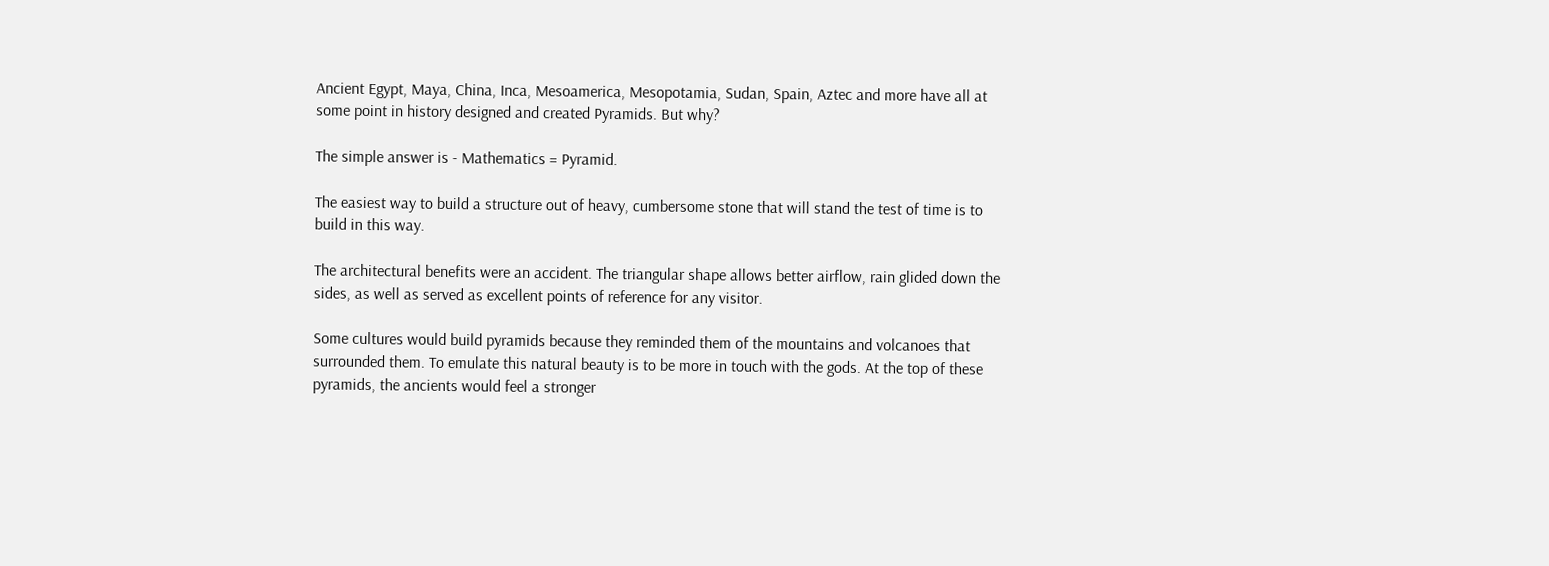Ancient Egypt, Maya, China, Inca, Mesoamerica, Mesopotamia, Sudan, Spain, Aztec and more have all at some point in history designed and created Pyramids. But why?

The simple answer is - Mathematics = Pyramid.

The easiest way to build a structure out of heavy, cumbersome stone that will stand the test of time is to build in this way.

The architectural benefits were an accident. The triangular shape allows better airflow, rain glided down the sides, as well as served as excellent points of reference for any visitor.

Some cultures would build pyramids because they reminded them of the mountains and volcanoes that surrounded them. To emulate this natural beauty is to be more in touch with the gods. At the top of these pyramids, the ancients would feel a stronger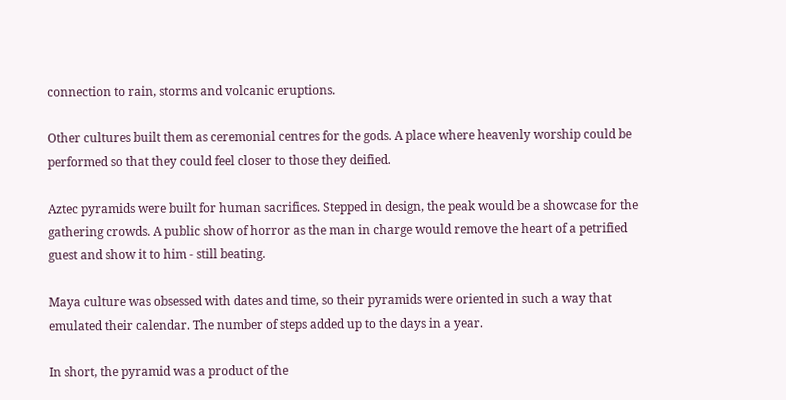connection to rain, storms and volcanic eruptions.

Other cultures built them as ceremonial centres for the gods. A place where heavenly worship could be performed so that they could feel closer to those they deified.

Aztec pyramids were built for human sacrifices. Stepped in design, the peak would be a showcase for the gathering crowds. A public show of horror as the man in charge would remove the heart of a petrified guest and show it to him - still beating.

Maya culture was obsessed with dates and time, so their pyramids were oriented in such a way that emulated their calendar. The number of steps added up to the days in a year.

In short, the pyramid was a product of the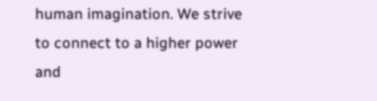human imagination. We strive to connect to a higher power and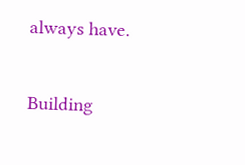always have.

Building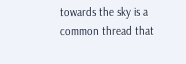towards the sky is a common thread that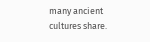many ancient cultures share.